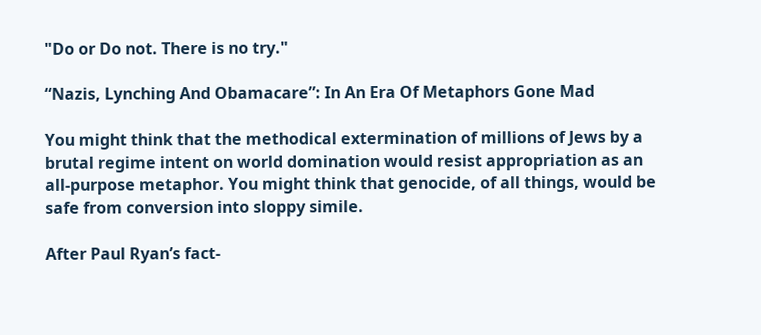"Do or Do not. There is no try."

“Nazis, Lynching And Obamacare”: In An Era Of Metaphors Gone Mad

You might think that the methodical extermination of millions of Jews by a brutal regime intent on world domination would resist appropriation as an all-purpose metaphor. You might think that genocide, of all things, would be safe from conversion into sloppy simile.

After Paul Ryan’s fact-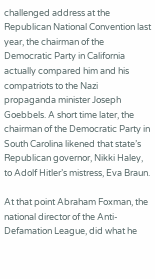challenged address at the Republican National Convention last year, the chairman of the Democratic Party in California actually compared him and his compatriots to the Nazi propaganda minister Joseph Goebbels. A short time later, the chairman of the Democratic Party in South Carolina likened that state’s Republican governor, Nikki Haley, to Adolf Hitler’s mistress, Eva Braun.

At that point Abraham Foxman, the national director of the Anti-Defamation League, did what he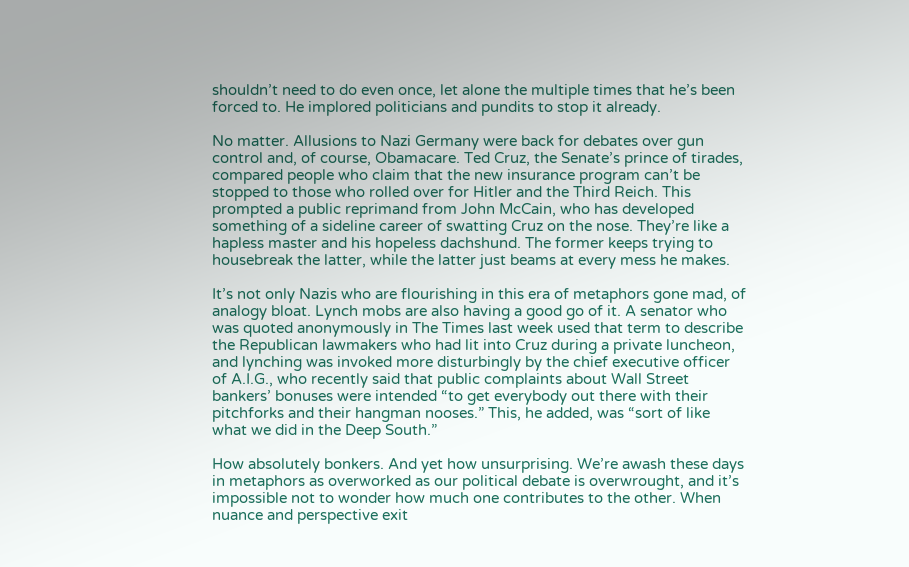shouldn’t need to do even once, let alone the multiple times that he’s been forced to. He implored politicians and pundits to stop it already.

No matter. Allusions to Nazi Germany were back for debates over gun control and, of course, Obamacare. Ted Cruz, the Senate’s prince of tirades, compared people who claim that the new insurance program can’t be stopped to those who rolled over for Hitler and the Third Reich. This prompted a public reprimand from John McCain, who has developed something of a sideline career of swatting Cruz on the nose. They’re like a hapless master and his hopeless dachshund. The former keeps trying to housebreak the latter, while the latter just beams at every mess he makes.

It’s not only Nazis who are flourishing in this era of metaphors gone mad, of analogy bloat. Lynch mobs are also having a good go of it. A senator who was quoted anonymously in The Times last week used that term to describe the Republican lawmakers who had lit into Cruz during a private luncheon, and lynching was invoked more disturbingly by the chief executive officer of A.I.G., who recently said that public complaints about Wall Street bankers’ bonuses were intended “to get everybody out there with their pitchforks and their hangman nooses.” This, he added, was “sort of like what we did in the Deep South.”

How absolutely bonkers. And yet how unsurprising. We’re awash these days in metaphors as overworked as our political debate is overwrought, and it’s impossible not to wonder how much one contributes to the other. When nuance and perspective exit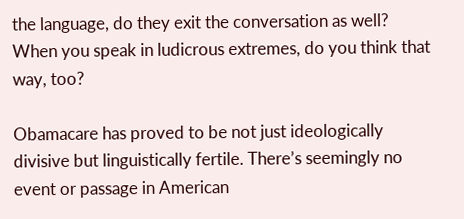the language, do they exit the conversation as well? When you speak in ludicrous extremes, do you think that way, too?

Obamacare has proved to be not just ideologically divisive but linguistically fertile. There’s seemingly no event or passage in American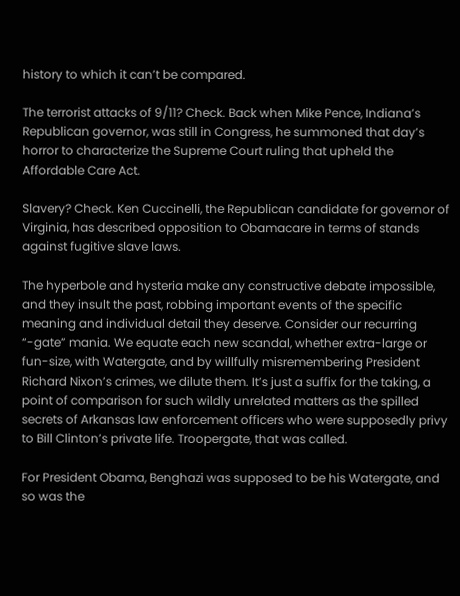history to which it can’t be compared.

The terrorist attacks of 9/11? Check. Back when Mike Pence, Indiana’s Republican governor, was still in Congress, he summoned that day’s horror to characterize the Supreme Court ruling that upheld the Affordable Care Act.

Slavery? Check. Ken Cuccinelli, the Republican candidate for governor of Virginia, has described opposition to Obamacare in terms of stands against fugitive slave laws.

The hyperbole and hysteria make any constructive debate impossible, and they insult the past, robbing important events of the specific meaning and individual detail they deserve. Consider our recurring “-gate” mania. We equate each new scandal, whether extra-large or fun-size, with Watergate, and by willfully misremembering President Richard Nixon’s crimes, we dilute them. It’s just a suffix for the taking, a point of comparison for such wildly unrelated matters as the spilled secrets of Arkansas law enforcement officers who were supposedly privy to Bill Clinton’s private life. Troopergate, that was called.

For President Obama, Benghazi was supposed to be his Watergate, and so was the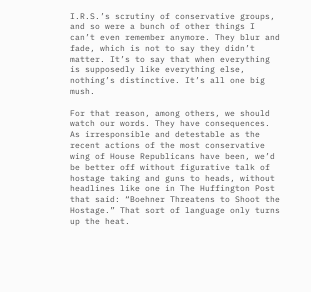I.R.S.’s scrutiny of conservative groups, and so were a bunch of other things I can’t even remember anymore. They blur and fade, which is not to say they didn’t matter. It’s to say that when everything is supposedly like everything else, nothing’s distinctive. It’s all one big mush.

For that reason, among others, we should watch our words. They have consequences. As irresponsible and detestable as the recent actions of the most conservative wing of House Republicans have been, we’d be better off without figurative talk of hostage taking and guns to heads, without headlines like one in The Huffington Post that said: “Boehner Threatens to Shoot the Hostage.” That sort of language only turns up the heat.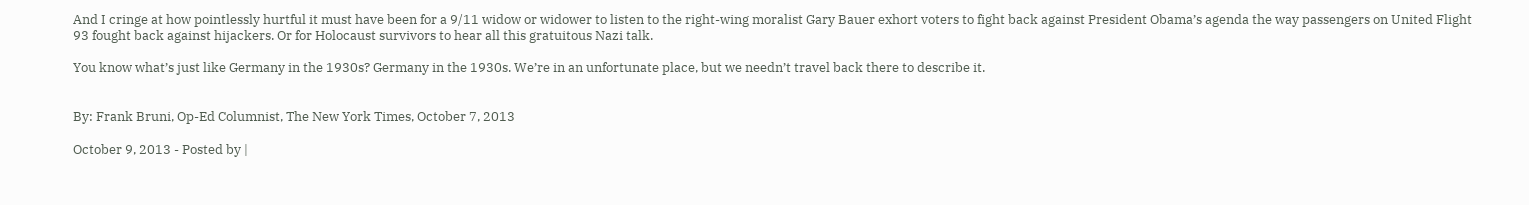And I cringe at how pointlessly hurtful it must have been for a 9/11 widow or widower to listen to the right-wing moralist Gary Bauer exhort voters to fight back against President Obama’s agenda the way passengers on United Flight 93 fought back against hijackers. Or for Holocaust survivors to hear all this gratuitous Nazi talk.

You know what’s just like Germany in the 1930s? Germany in the 1930s. We’re in an unfortunate place, but we needn’t travel back there to describe it.


By: Frank Bruni, Op-Ed Columnist, The New York Times, October 7, 2013

October 9, 2013 - Posted by |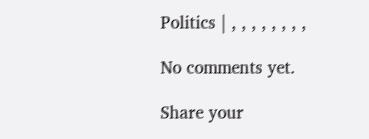Politics | , , , , , , , ,

No comments yet.

Share your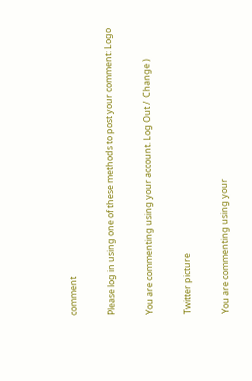comment

Please log in using one of these methods to post your comment: Logo

You are commenting using your account. Log Out /  Change )

Twitter picture

You are commenting using your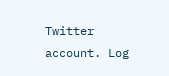Twitter account. Log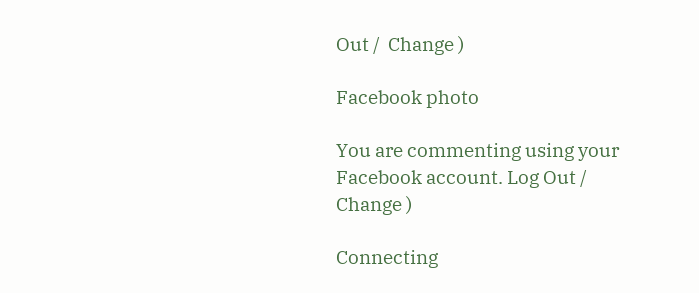Out /  Change )

Facebook photo

You are commenting using your Facebook account. Log Out /  Change )

Connecting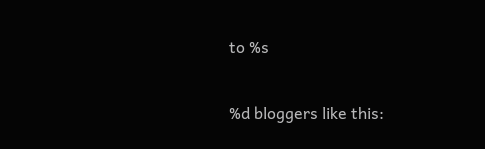to %s

%d bloggers like this: